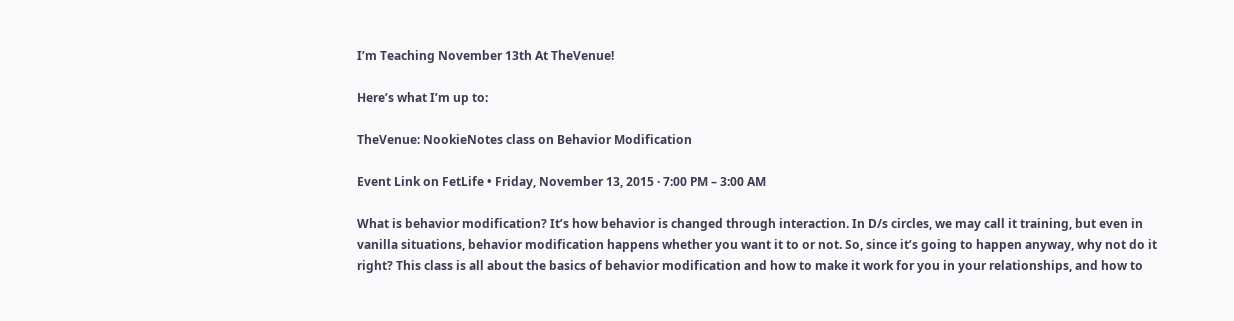I’m Teaching November 13th At TheVenue!

Here’s what I’m up to:

TheVenue: NookieNotes class on Behavior Modification

Event Link on FetLife • Friday, November 13, 2015 · 7:00 PM – 3:00 AM

What is behavior modification? It’s how behavior is changed through interaction. In D/s circles, we may call it training, but even in vanilla situations, behavior modification happens whether you want it to or not. So, since it’s going to happen anyway, why not do it right? This class is all about the basics of behavior modification and how to make it work for you in your relationships, and how to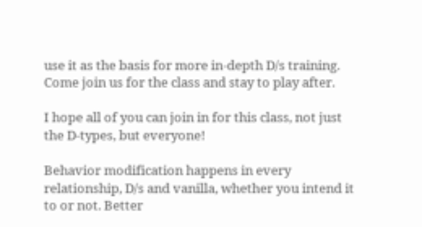use it as the basis for more in-depth D/s training. Come join us for the class and stay to play after.

I hope all of you can join in for this class, not just the D-types, but everyone!

Behavior modification happens in every relationship, D/s and vanilla, whether you intend it to or not. Better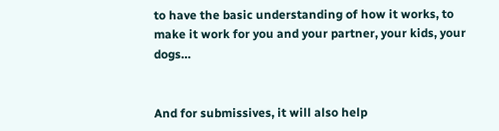to have the basic understanding of how it works, to make it work for you and your partner, your kids, your dogs…


And for submissives, it will also help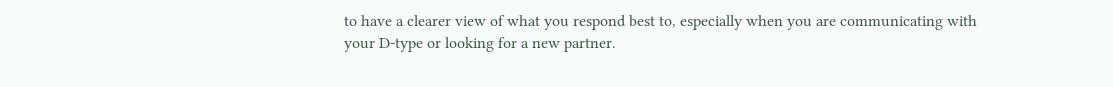to have a clearer view of what you respond best to, especially when you are communicating with your D-type or looking for a new partner.